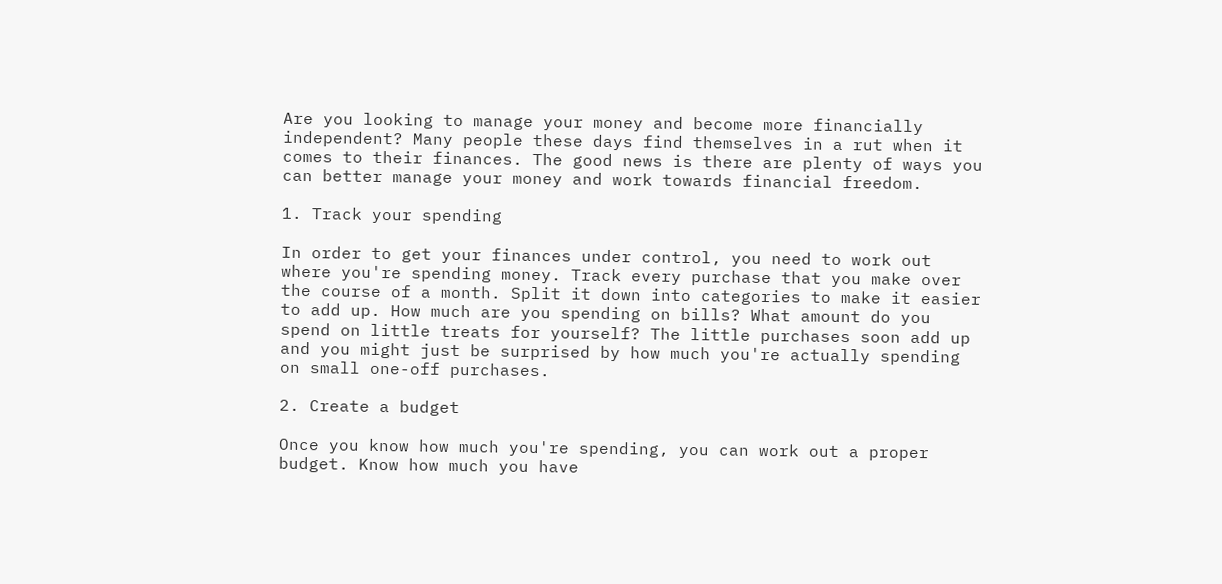Are you looking to manage your money and become more financially independent? Many people these days find themselves in a rut when it comes to their finances. The good news is there are plenty of ways you can better manage your money and work towards financial freedom.

1. Track your spending

In order to get your finances under control, you need to work out where you're spending money. Track every purchase that you make over the course of a month. Split it down into categories to make it easier to add up. How much are you spending on bills? What amount do you spend on little treats for yourself? The little purchases soon add up and you might just be surprised by how much you're actually spending on small one-off purchases.

2. Create a budget

Once you know how much you're spending, you can work out a proper budget. Know how much you have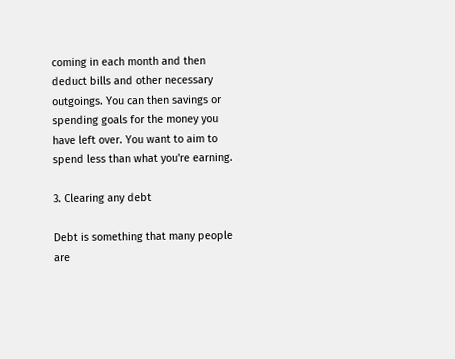coming in each month and then deduct bills and other necessary outgoings. You can then savings or spending goals for the money you have left over. You want to aim to spend less than what you're earning.

3. Clearing any debt

Debt is something that many people are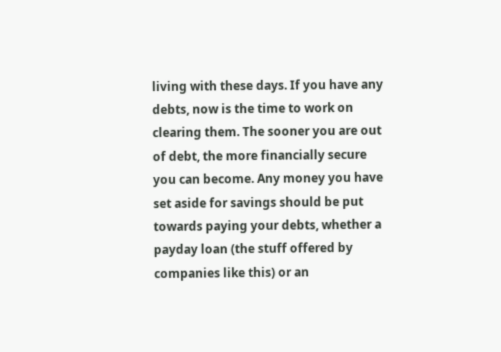living with these days. If you have any debts, now is the time to work on clearing them. The sooner you are out of debt, the more financially secure you can become. Any money you have set aside for savings should be put towards paying your debts, whether a payday loan (the stuff offered by companies like this) or an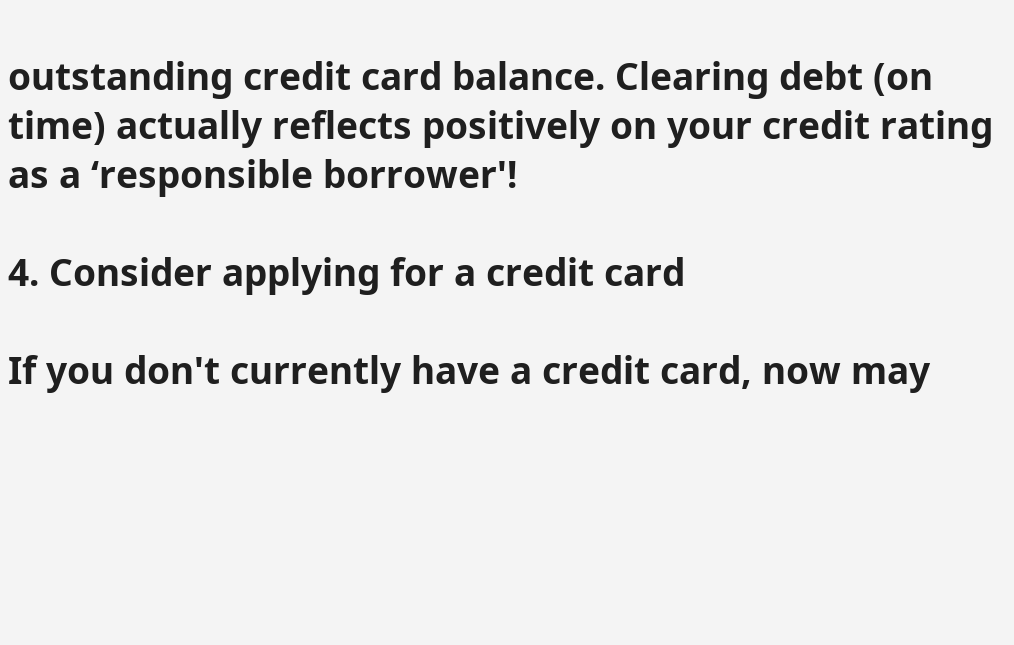outstanding credit card balance. Clearing debt (on time) actually reflects positively on your credit rating as a ‘responsible borrower'!

4. Consider applying for a credit card

If you don't currently have a credit card, now may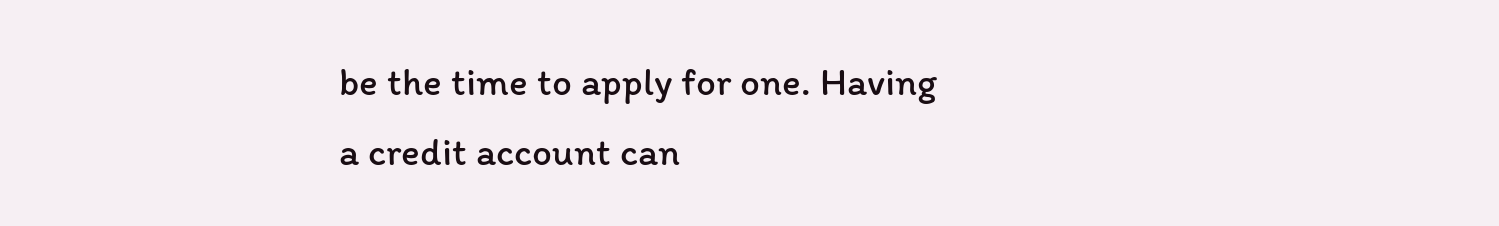be the time to apply for one. Having a credit account can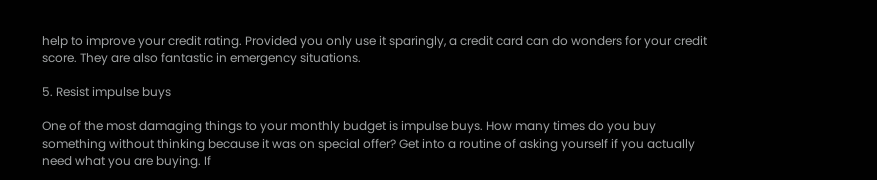help to improve your credit rating. Provided you only use it sparingly, a credit card can do wonders for your credit score. They are also fantastic in emergency situations.

5. Resist impulse buys

One of the most damaging things to your monthly budget is impulse buys. How many times do you buy something without thinking because it was on special offer? Get into a routine of asking yourself if you actually need what you are buying. If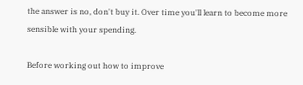the answer is no, don't buy it. Over time you'll learn to become more sensible with your spending.

Before working out how to improve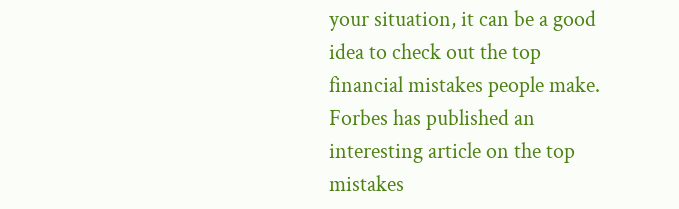your situation, it can be a good idea to check out the top financial mistakes people make. Forbes has published an interesting article on the top mistakes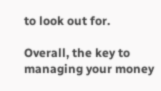to look out for.

Overall, the key to managing your money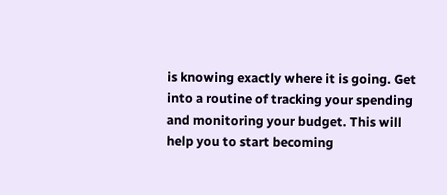is knowing exactly where it is going. Get into a routine of tracking your spending and monitoring your budget. This will help you to start becoming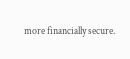more financially secure.